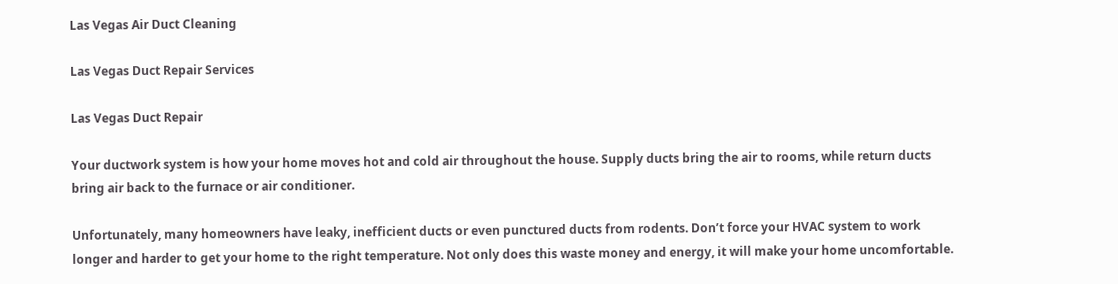Las Vegas Air Duct Cleaning

Las Vegas Duct Repair Services

Las Vegas Duct Repair

Your ductwork system is how your home moves hot and cold air throughout the house. Supply ducts bring the air to rooms, while return ducts bring air back to the furnace or air conditioner.

Unfortunately, many homeowners have leaky, inefficient ducts or even punctured ducts from rodents. Don’t force your HVAC system to work longer and harder to get your home to the right temperature. Not only does this waste money and energy, it will make your home uncomfortable.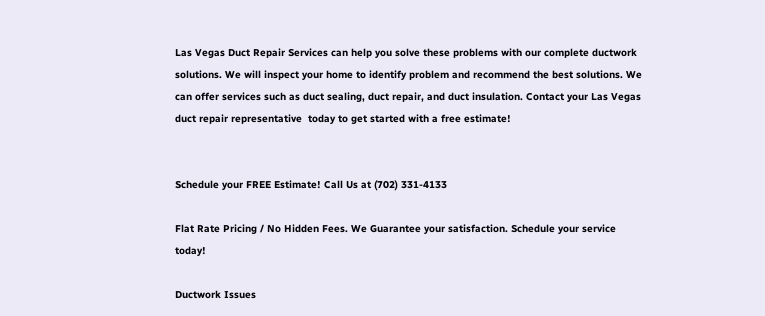Las Vegas Duct Repair Services can help you solve these problems with our complete ductwork solutions. We will inspect your home to identify problem and recommend the best solutions. We can offer services such as duct sealing, duct repair, and duct insulation. Contact your Las Vegas duct repair representative  today to get started with a free estimate!


Schedule your FREE Estimate! Call Us at (702) 331-4133

Flat Rate Pricing / No Hidden Fees. We Guarantee your satisfaction. Schedule your service today!

Ductwork Issues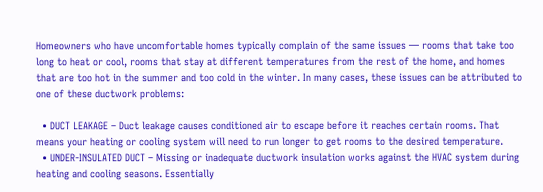Homeowners who have uncomfortable homes typically complain of the same issues — rooms that take too long to heat or cool, rooms that stay at different temperatures from the rest of the home, and homes that are too hot in the summer and too cold in the winter. In many cases, these issues can be attributed to one of these ductwork problems:

  • DUCT LEAKAGE – Duct leakage causes conditioned air to escape before it reaches certain rooms. That means your heating or cooling system will need to run longer to get rooms to the desired temperature.
  • UNDER-INSULATED DUCT – Missing or inadequate ductwork insulation works against the HVAC system during heating and cooling seasons. Essentially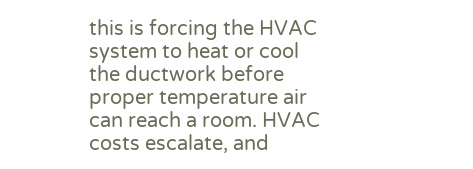this is forcing the HVAC system to heat or cool the ductwork before proper temperature air can reach a room. HVAC costs escalate, and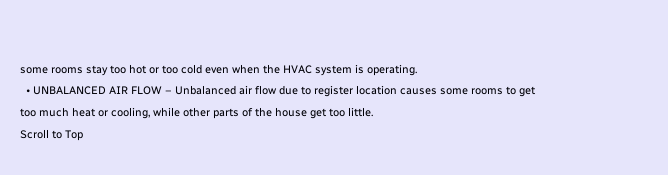some rooms stay too hot or too cold even when the HVAC system is operating.
  • UNBALANCED AIR FLOW – Unbalanced air flow due to register location causes some rooms to get too much heat or cooling, while other parts of the house get too little.
Scroll to Top